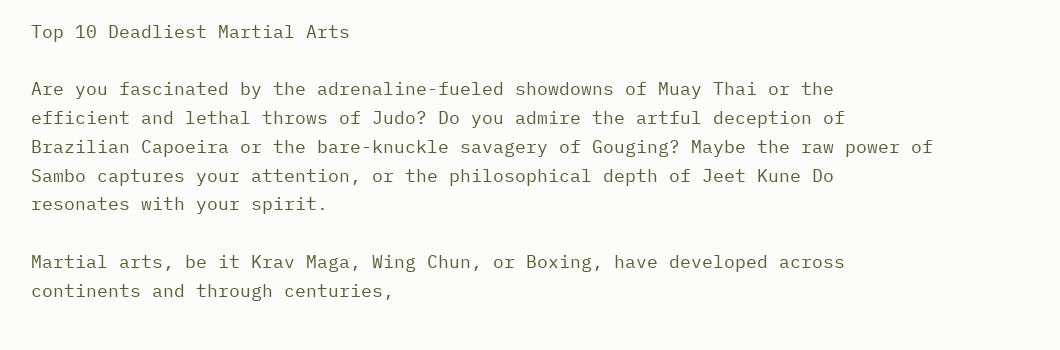Top 10 Deadliest Martial Arts

Are you fascinated by the adrenaline-fueled showdowns of Muay Thai or the efficient and lethal throws of Judo? Do you admire the artful deception of Brazilian Capoeira or the bare-knuckle savagery of Gouging? Maybe the raw power of Sambo captures your attention, or the philosophical depth of Jeet Kune Do resonates with your spirit.

Martial arts, be it Krav Maga, Wing Chun, or Boxing, have developed across continents and through centuries,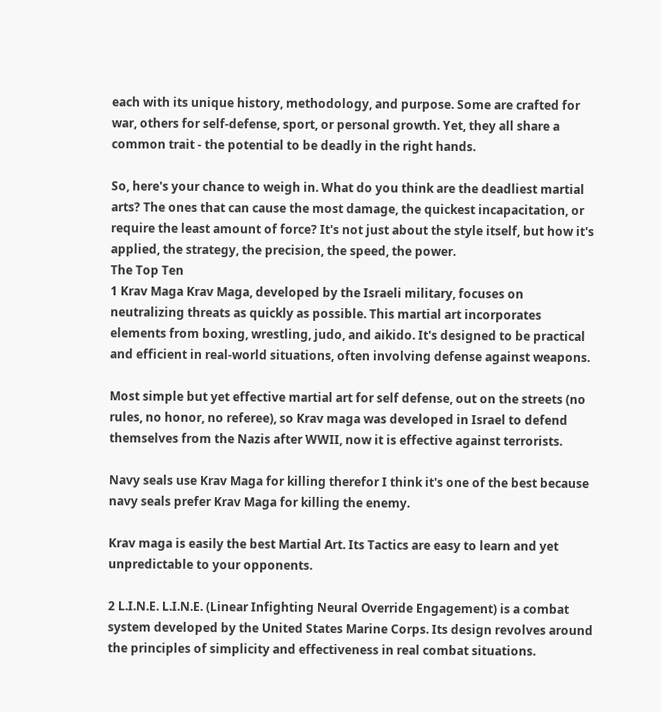each with its unique history, methodology, and purpose. Some are crafted for war, others for self-defense, sport, or personal growth. Yet, they all share a common trait - the potential to be deadly in the right hands.

So, here's your chance to weigh in. What do you think are the deadliest martial arts? The ones that can cause the most damage, the quickest incapacitation, or require the least amount of force? It's not just about the style itself, but how it's applied, the strategy, the precision, the speed, the power.
The Top Ten
1 Krav Maga Krav Maga, developed by the Israeli military, focuses on neutralizing threats as quickly as possible. This martial art incorporates elements from boxing, wrestling, judo, and aikido. It's designed to be practical and efficient in real-world situations, often involving defense against weapons.

Most simple but yet effective martial art for self defense, out on the streets (no rules, no honor, no referee), so Krav maga was developed in Israel to defend themselves from the Nazis after WWII, now it is effective against terrorists.

Navy seals use Krav Maga for killing therefor I think it's one of the best because navy seals prefer Krav Maga for killing the enemy.

Krav maga is easily the best Martial Art. Its Tactics are easy to learn and yet unpredictable to your opponents.

2 L.I.N.E. L.I.N.E. (Linear Infighting Neural Override Engagement) is a combat system developed by the United States Marine Corps. Its design revolves around the principles of simplicity and effectiveness in real combat situations.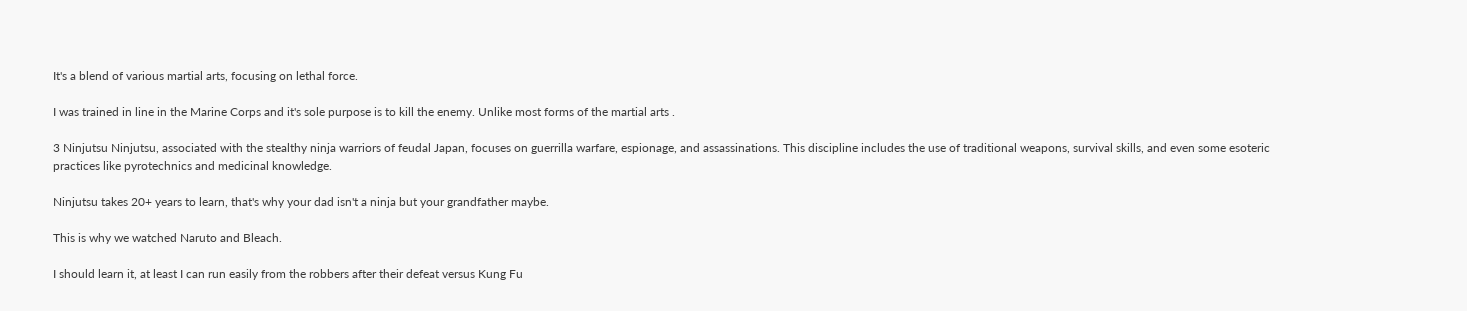It's a blend of various martial arts, focusing on lethal force.

I was trained in line in the Marine Corps and it's sole purpose is to kill the enemy. Unlike most forms of the martial arts .

3 Ninjutsu Ninjutsu, associated with the stealthy ninja warriors of feudal Japan, focuses on guerrilla warfare, espionage, and assassinations. This discipline includes the use of traditional weapons, survival skills, and even some esoteric practices like pyrotechnics and medicinal knowledge.

Ninjutsu takes 20+ years to learn, that's why your dad isn't a ninja but your grandfather maybe.

This is why we watched Naruto and Bleach.

I should learn it, at least I can run easily from the robbers after their defeat versus Kung Fu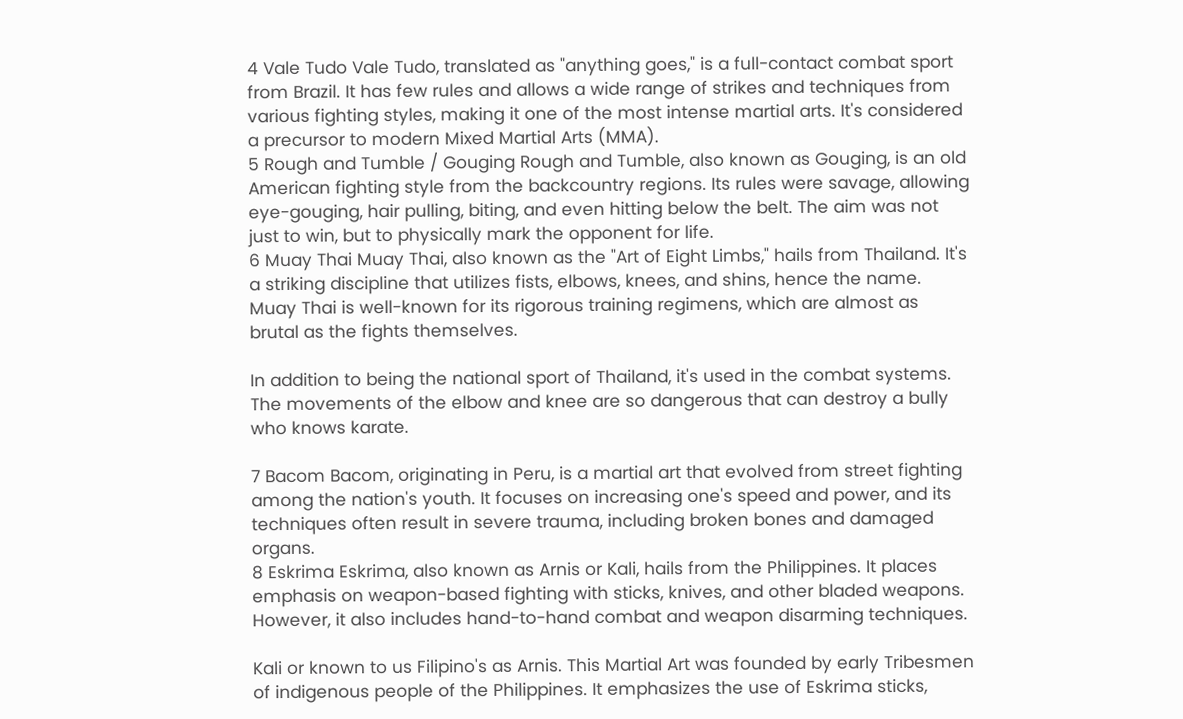4 Vale Tudo Vale Tudo, translated as "anything goes," is a full-contact combat sport from Brazil. It has few rules and allows a wide range of strikes and techniques from various fighting styles, making it one of the most intense martial arts. It's considered a precursor to modern Mixed Martial Arts (MMA).
5 Rough and Tumble / Gouging Rough and Tumble, also known as Gouging, is an old American fighting style from the backcountry regions. Its rules were savage, allowing eye-gouging, hair pulling, biting, and even hitting below the belt. The aim was not just to win, but to physically mark the opponent for life.
6 Muay Thai Muay Thai, also known as the "Art of Eight Limbs," hails from Thailand. It's a striking discipline that utilizes fists, elbows, knees, and shins, hence the name. Muay Thai is well-known for its rigorous training regimens, which are almost as brutal as the fights themselves.

In addition to being the national sport of Thailand, it's used in the combat systems. The movements of the elbow and knee are so dangerous that can destroy a bully who knows karate.

7 Bacom Bacom, originating in Peru, is a martial art that evolved from street fighting among the nation's youth. It focuses on increasing one's speed and power, and its techniques often result in severe trauma, including broken bones and damaged organs.
8 Eskrima Eskrima, also known as Arnis or Kali, hails from the Philippines. It places emphasis on weapon-based fighting with sticks, knives, and other bladed weapons. However, it also includes hand-to-hand combat and weapon disarming techniques.

Kali or known to us Filipino's as Arnis. This Martial Art was founded by early Tribesmen of indigenous people of the Philippines. It emphasizes the use of Eskrima sticks,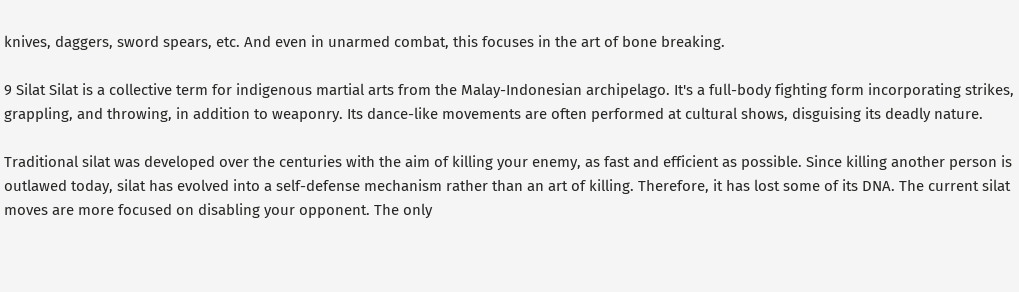knives, daggers, sword spears, etc. And even in unarmed combat, this focuses in the art of bone breaking.

9 Silat Silat is a collective term for indigenous martial arts from the Malay-Indonesian archipelago. It's a full-body fighting form incorporating strikes, grappling, and throwing, in addition to weaponry. Its dance-like movements are often performed at cultural shows, disguising its deadly nature.

Traditional silat was developed over the centuries with the aim of killing your enemy, as fast and efficient as possible. Since killing another person is outlawed today, silat has evolved into a self-defense mechanism rather than an art of killing. Therefore, it has lost some of its DNA. The current silat moves are more focused on disabling your opponent. The only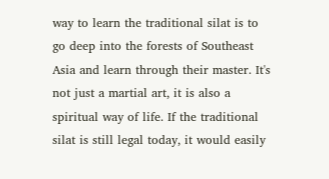way to learn the traditional silat is to go deep into the forests of Southeast Asia and learn through their master. It's not just a martial art, it is also a spiritual way of life. If the traditional silat is still legal today, it would easily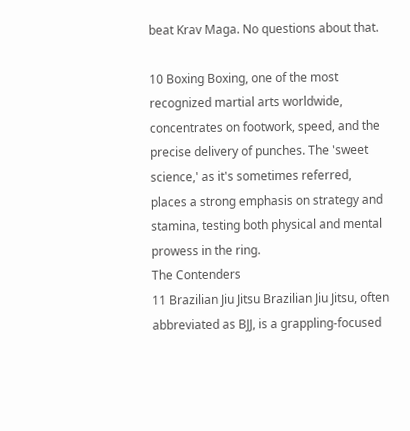beat Krav Maga. No questions about that.

10 Boxing Boxing, one of the most recognized martial arts worldwide, concentrates on footwork, speed, and the precise delivery of punches. The 'sweet science,' as it's sometimes referred, places a strong emphasis on strategy and stamina, testing both physical and mental prowess in the ring.
The Contenders
11 Brazilian Jiu Jitsu Brazilian Jiu Jitsu, often abbreviated as BJJ, is a grappling-focused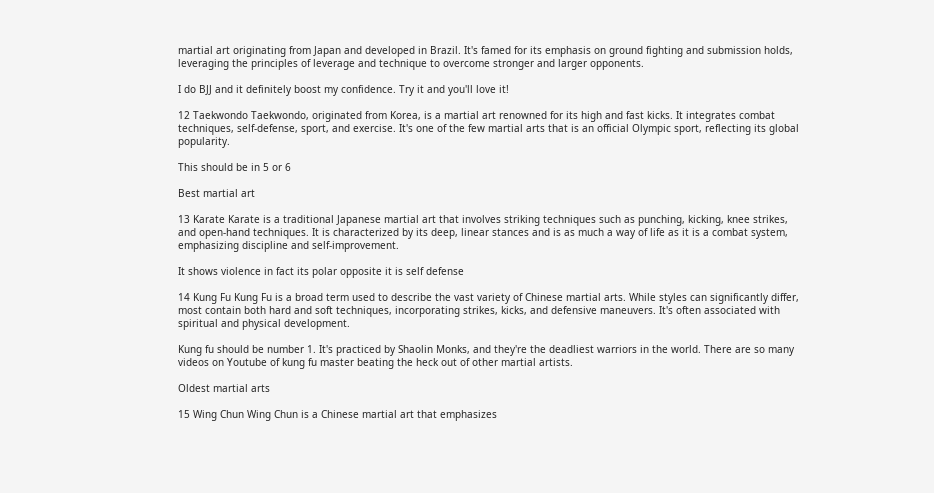martial art originating from Japan and developed in Brazil. It's famed for its emphasis on ground fighting and submission holds, leveraging the principles of leverage and technique to overcome stronger and larger opponents.

I do BJJ and it definitely boost my confidence. Try it and you'll love it!

12 Taekwondo Taekwondo, originated from Korea, is a martial art renowned for its high and fast kicks. It integrates combat techniques, self-defense, sport, and exercise. It's one of the few martial arts that is an official Olympic sport, reflecting its global popularity.

This should be in 5 or 6

Best martial art

13 Karate Karate is a traditional Japanese martial art that involves striking techniques such as punching, kicking, knee strikes, and open-hand techniques. It is characterized by its deep, linear stances and is as much a way of life as it is a combat system, emphasizing discipline and self-improvement.

It shows violence in fact its polar opposite it is self defense

14 Kung Fu Kung Fu is a broad term used to describe the vast variety of Chinese martial arts. While styles can significantly differ, most contain both hard and soft techniques, incorporating strikes, kicks, and defensive maneuvers. It's often associated with spiritual and physical development.

Kung fu should be number 1. It's practiced by Shaolin Monks, and they're the deadliest warriors in the world. There are so many videos on Youtube of kung fu master beating the heck out of other martial artists.

Oldest martial arts

15 Wing Chun Wing Chun is a Chinese martial art that emphasizes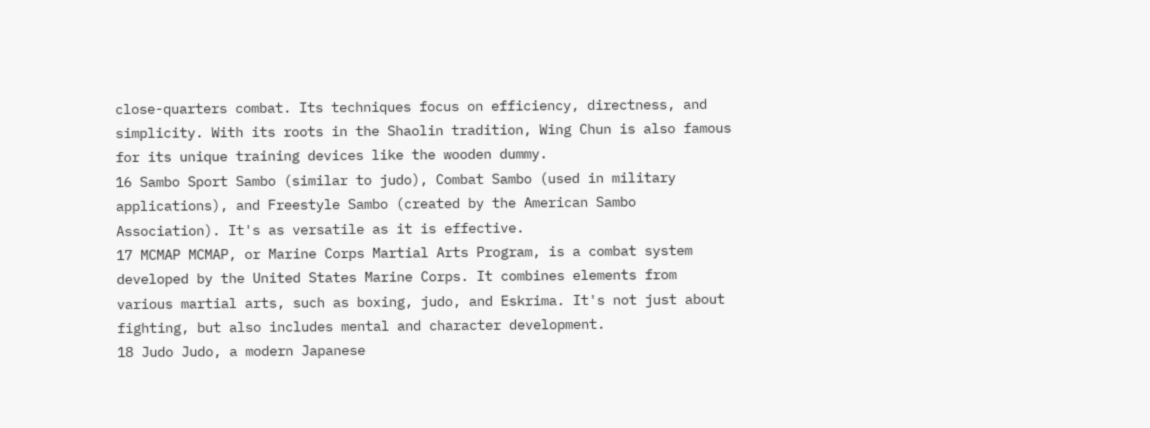close-quarters combat. Its techniques focus on efficiency, directness, and simplicity. With its roots in the Shaolin tradition, Wing Chun is also famous for its unique training devices like the wooden dummy.
16 Sambo Sport Sambo (similar to judo), Combat Sambo (used in military applications), and Freestyle Sambo (created by the American Sambo Association). It's as versatile as it is effective.
17 MCMAP MCMAP, or Marine Corps Martial Arts Program, is a combat system developed by the United States Marine Corps. It combines elements from various martial arts, such as boxing, judo, and Eskrima. It's not just about fighting, but also includes mental and character development.
18 Judo Judo, a modern Japanese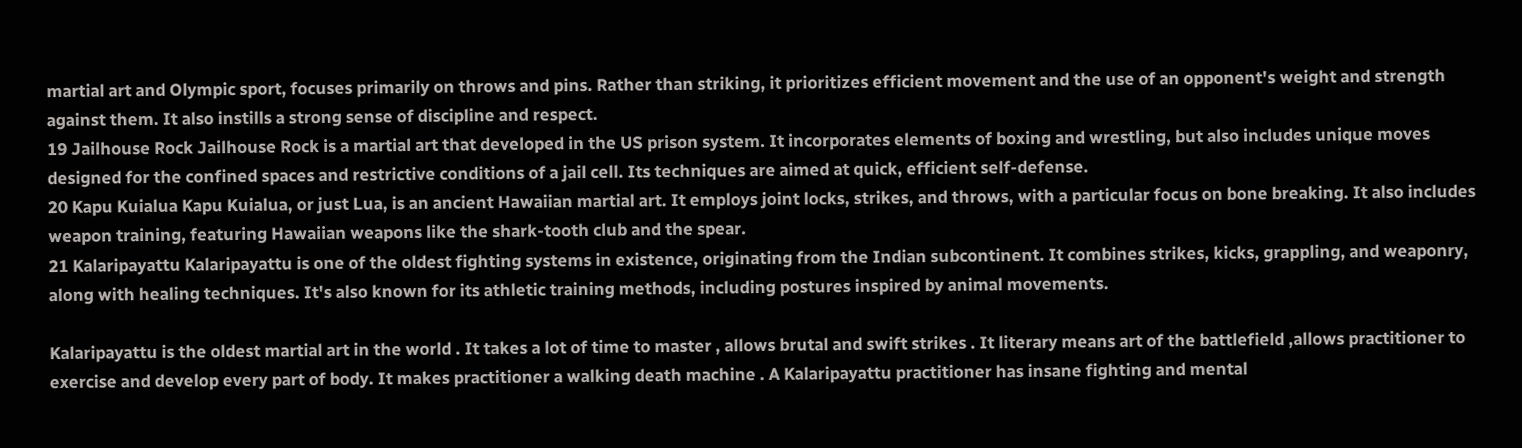martial art and Olympic sport, focuses primarily on throws and pins. Rather than striking, it prioritizes efficient movement and the use of an opponent's weight and strength against them. It also instills a strong sense of discipline and respect.
19 Jailhouse Rock Jailhouse Rock is a martial art that developed in the US prison system. It incorporates elements of boxing and wrestling, but also includes unique moves designed for the confined spaces and restrictive conditions of a jail cell. Its techniques are aimed at quick, efficient self-defense.
20 Kapu Kuialua Kapu Kuialua, or just Lua, is an ancient Hawaiian martial art. It employs joint locks, strikes, and throws, with a particular focus on bone breaking. It also includes weapon training, featuring Hawaiian weapons like the shark-tooth club and the spear.
21 Kalaripayattu Kalaripayattu is one of the oldest fighting systems in existence, originating from the Indian subcontinent. It combines strikes, kicks, grappling, and weaponry, along with healing techniques. It's also known for its athletic training methods, including postures inspired by animal movements.

Kalaripayattu is the oldest martial art in the world . It takes a lot of time to master , allows brutal and swift strikes . It literary means art of the battlefield ,allows practitioner to exercise and develop every part of body. It makes practitioner a walking death machine . A Kalaripayattu practitioner has insane fighting and mental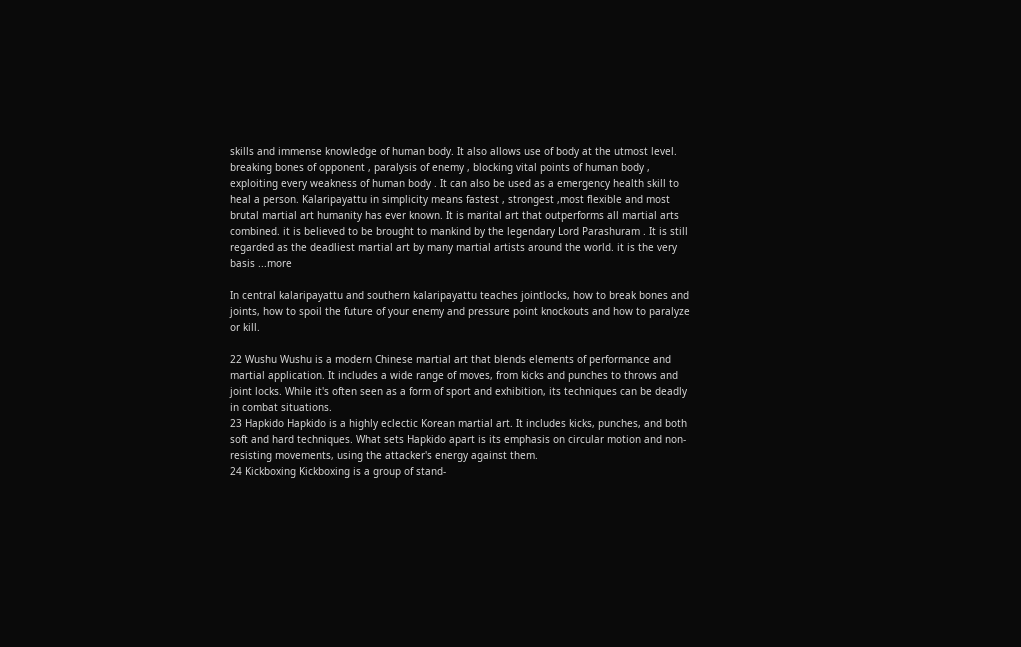skills and immense knowledge of human body. It also allows use of body at the utmost level. breaking bones of opponent , paralysis of enemy , blocking vital points of human body , exploiting every weakness of human body . It can also be used as a emergency health skill to heal a person. Kalaripayattu in simplicity means fastest , strongest ,most flexible and most brutal martial art humanity has ever known. It is marital art that outperforms all martial arts combined. it is believed to be brought to mankind by the legendary Lord Parashuram . It is still regarded as the deadliest martial art by many martial artists around the world. it is the very basis ...more

In central kalaripayattu and southern kalaripayattu teaches jointlocks, how to break bones and joints, how to spoil the future of your enemy and pressure point knockouts and how to paralyze or kill.

22 Wushu Wushu is a modern Chinese martial art that blends elements of performance and martial application. It includes a wide range of moves, from kicks and punches to throws and joint locks. While it's often seen as a form of sport and exhibition, its techniques can be deadly in combat situations.
23 Hapkido Hapkido is a highly eclectic Korean martial art. It includes kicks, punches, and both soft and hard techniques. What sets Hapkido apart is its emphasis on circular motion and non-resisting movements, using the attacker's energy against them.
24 Kickboxing Kickboxing is a group of stand-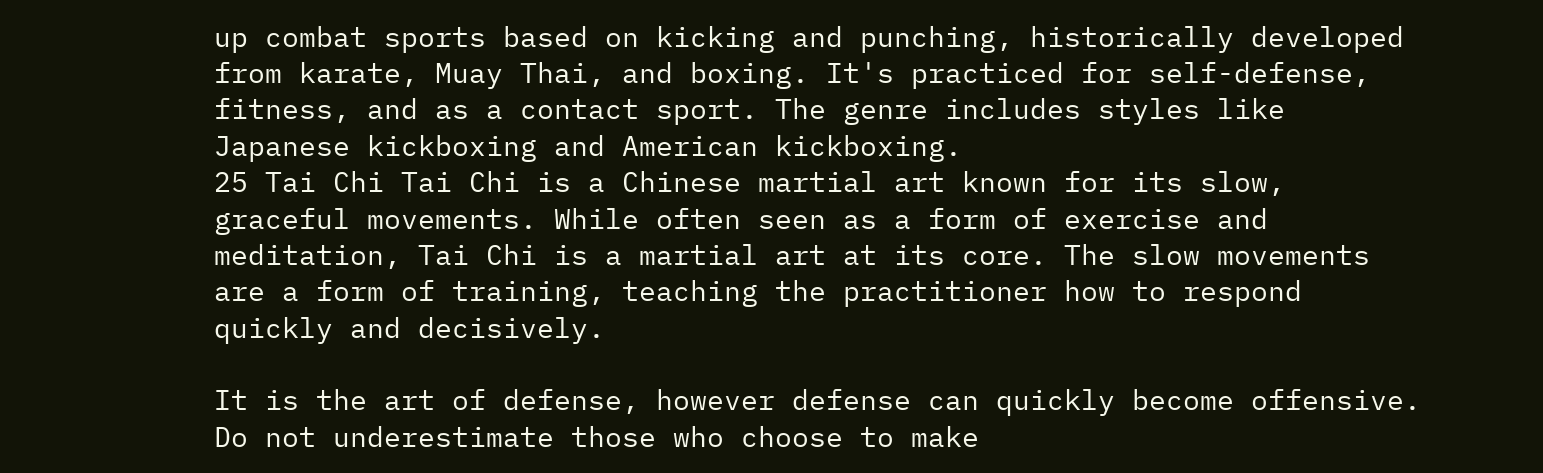up combat sports based on kicking and punching, historically developed from karate, Muay Thai, and boxing. It's practiced for self-defense, fitness, and as a contact sport. The genre includes styles like Japanese kickboxing and American kickboxing.
25 Tai Chi Tai Chi is a Chinese martial art known for its slow, graceful movements. While often seen as a form of exercise and meditation, Tai Chi is a martial art at its core. The slow movements are a form of training, teaching the practitioner how to respond quickly and decisively.

It is the art of defense, however defense can quickly become offensive. Do not underestimate those who choose to make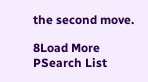the second move.

8Load More
PSearch List